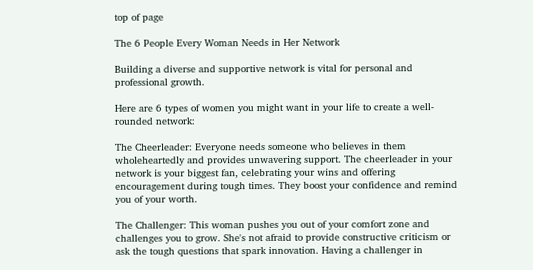top of page

The 6 People Every Woman Needs in Her Network

Building a diverse and supportive network is vital for personal and professional growth.

Here are 6 types of women you might want in your life to create a well-rounded network:

The Cheerleader: Everyone needs someone who believes in them wholeheartedly and provides unwavering support. The cheerleader in your network is your biggest fan, celebrating your wins and offering encouragement during tough times. They boost your confidence and remind you of your worth.

The Challenger: This woman pushes you out of your comfort zone and challenges you to grow. She's not afraid to provide constructive criticism or ask the tough questions that spark innovation. Having a challenger in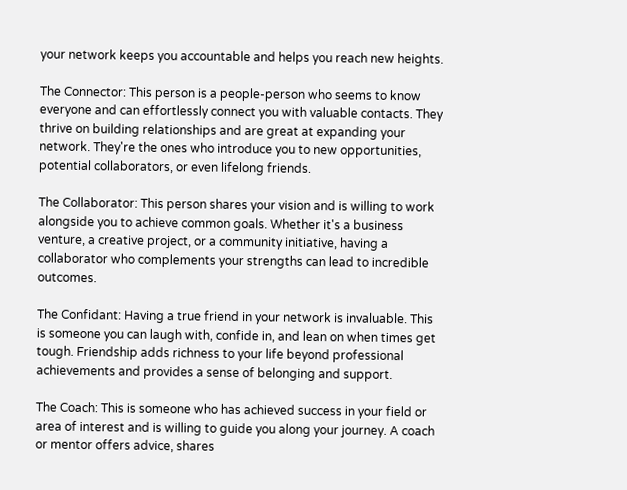your network keeps you accountable and helps you reach new heights.

The Connector: This person is a people-person who seems to know everyone and can effortlessly connect you with valuable contacts. They thrive on building relationships and are great at expanding your network. They're the ones who introduce you to new opportunities, potential collaborators, or even lifelong friends.

The Collaborator: This person shares your vision and is willing to work alongside you to achieve common goals. Whether it's a business venture, a creative project, or a community initiative, having a collaborator who complements your strengths can lead to incredible outcomes.

The Confidant: Having a true friend in your network is invaluable. This is someone you can laugh with, confide in, and lean on when times get tough. Friendship adds richness to your life beyond professional achievements and provides a sense of belonging and support.

The Coach: This is someone who has achieved success in your field or area of interest and is willing to guide you along your journey. A coach or mentor offers advice, shares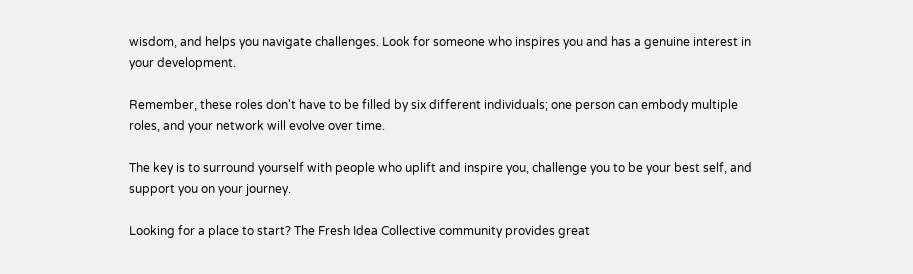wisdom, and helps you navigate challenges. Look for someone who inspires you and has a genuine interest in your development.

Remember, these roles don't have to be filled by six different individuals; one person can embody multiple roles, and your network will evolve over time.

The key is to surround yourself with people who uplift and inspire you, challenge you to be your best self, and support you on your journey.

Looking for a place to start? The Fresh Idea Collective community provides great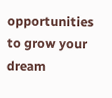opportunities to grow your dream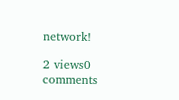network!

2 views0 comments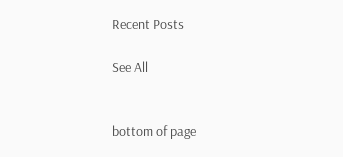Recent Posts

See All


bottom of page